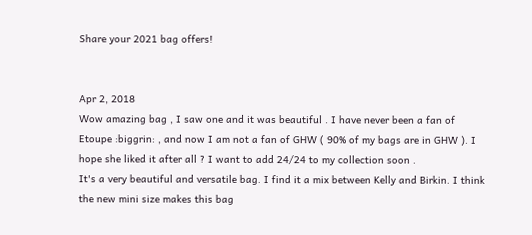Share your 2021 bag offers!


Apr 2, 2018
Wow amazing bag , I saw one and it was beautiful . I have never been a fan of Etoupe :biggrin: , and now I am not a fan of GHW ( 90% of my bags are in GHW ). I hope she liked it after all ? I want to add 24/24 to my collection soon .
It's a very beautiful and versatile bag. I find it a mix between Kelly and Birkin. I think the new mini size makes this bag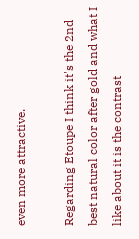even more attractive.

Regarding Etoupe I think it's the 2nd best natural color after gold and what I like about it is the contrast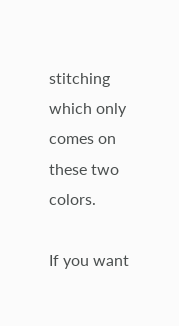stitching which only comes on these two colors.

If you want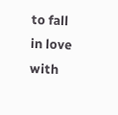to fall in love with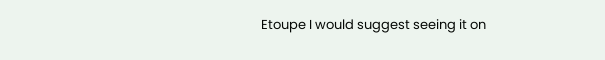Etoupe I would suggest seeing it on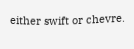either swift or chevre.